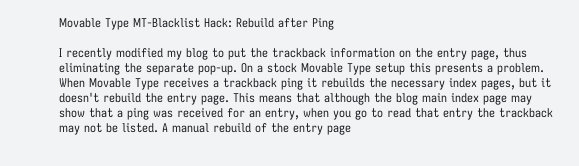Movable Type MT-Blacklist Hack: Rebuild after Ping

I recently modified my blog to put the trackback information on the entry page, thus eliminating the separate pop-up. On a stock Movable Type setup this presents a problem. When Movable Type receives a trackback ping it rebuilds the necessary index pages, but it doesn't rebuild the entry page. This means that although the blog main index page may show that a ping was received for an entry, when you go to read that entry the trackback may not be listed. A manual rebuild of the entry page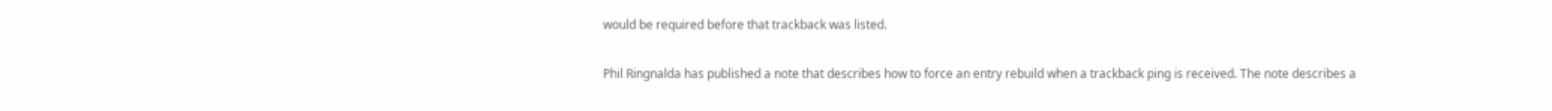would be required before that trackback was listed.

Phil Ringnalda has published a note that describes how to force an entry rebuild when a trackback ping is received. The note describes a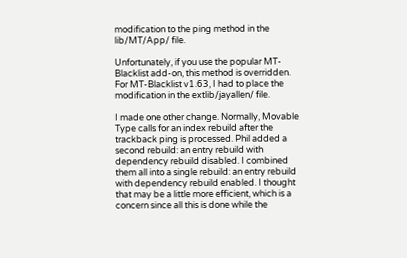modification to the ping method in the lib/MT/App/ file.

Unfortunately, if you use the popular MT-Blacklist add-on, this method is overridden. For MT-Blacklist v1.63, I had to place the modification in the extlib/jayallen/ file.

I made one other change. Normally, Movable Type calls for an index rebuild after the trackback ping is processed. Phil added a second rebuild: an entry rebuild with dependency rebuild disabled. I combined them all into a single rebuild: an entry rebuild with dependency rebuild enabled. I thought that may be a little more efficient, which is a concern since all this is done while the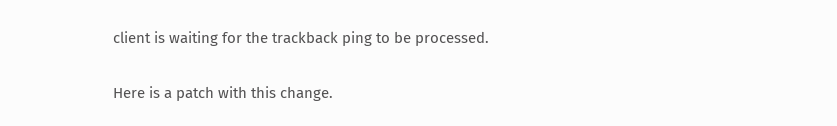client is waiting for the trackback ping to be processed.

Here is a patch with this change.